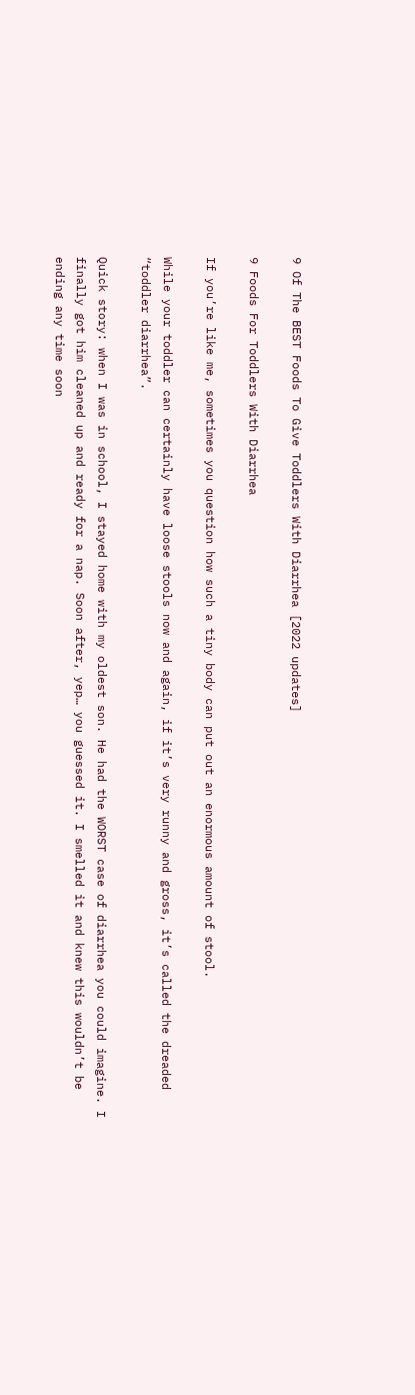9 Of The BEST Foods To Give Toddlers With Diarrhea [2022 updates]

9 Foods For Toddlers With Diarrhea

If you’re like me, sometimes you question how such a tiny body can put out an enormous amount of stool.

While your toddler can certainly have loose stools now and again, if it’s very runny and gross, it’s called the dreaded “toddler diarrhea”.

Quick story: when I was in school, I stayed home with my oldest son. He had the WORST case of diarrhea you could imagine. I finally got him cleaned up and ready for a nap. Soon after, yep… you guessed it. I smelled it and knew this wouldn’t be ending any time soon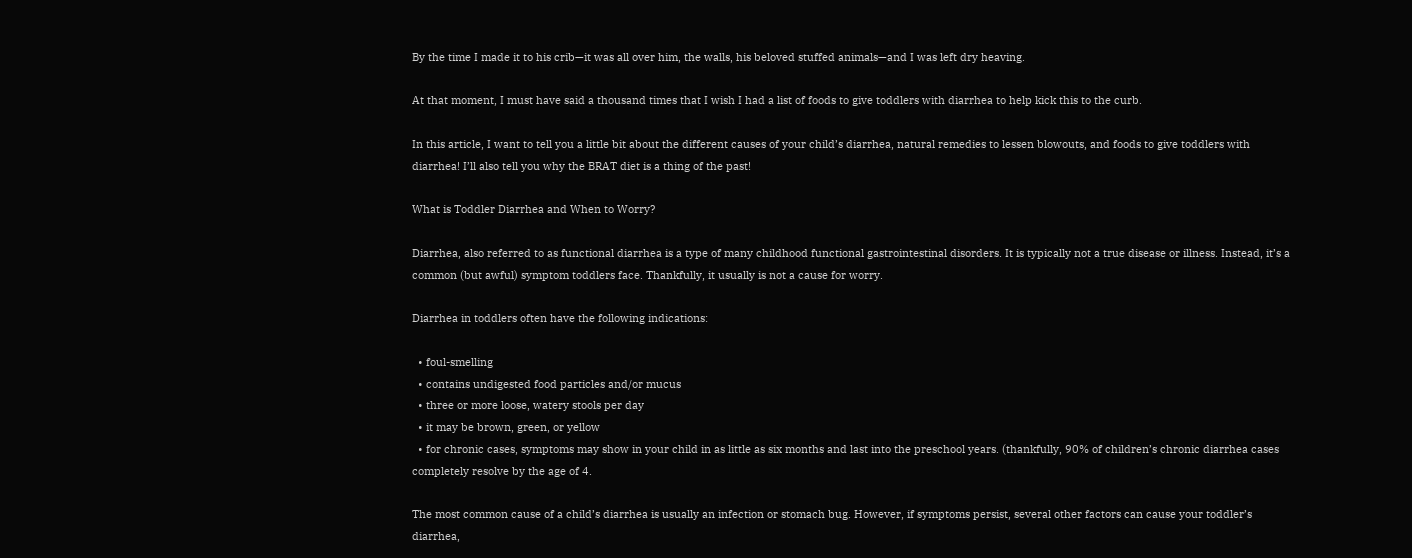By the time I made it to his crib—it was all over him, the walls, his beloved stuffed animals—and I was left dry heaving.

At that moment, I must have said a thousand times that I wish I had a list of foods to give toddlers with diarrhea to help kick this to the curb.

In this article, I want to tell you a little bit about the different causes of your child’s diarrhea, natural remedies to lessen blowouts, and foods to give toddlers with diarrhea! I’ll also tell you why the BRAT diet is a thing of the past!

What is Toddler Diarrhea and When to Worry?

Diarrhea, also referred to as functional diarrhea is a type of many childhood functional gastrointestinal disorders. It is typically not a true disease or illness. Instead, it’s a common (but awful) symptom toddlers face. Thankfully, it usually is not a cause for worry.

Diarrhea in toddlers often have the following indications:

  • foul-smelling
  • contains undigested food particles and/or mucus
  • three or more loose, watery stools per day
  • it may be brown, green, or yellow
  • for chronic cases, symptoms may show in your child in as little as six months and last into the preschool years. (thankfully, 90% of children’s chronic diarrhea cases completely resolve by the age of 4.

The most common cause of a child’s diarrhea is usually an infection or stomach bug. However, if symptoms persist, several other factors can cause your toddler’s diarrhea,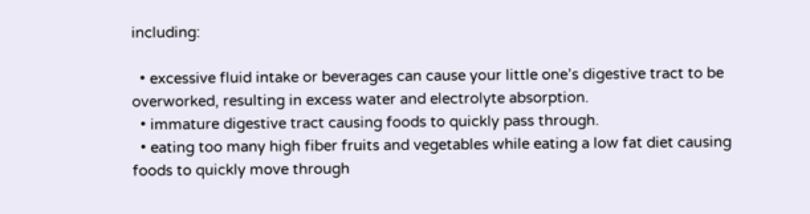including:

  • excessive fluid intake or beverages can cause your little one’s digestive tract to be overworked, resulting in excess water and electrolyte absorption.
  • immature digestive tract causing foods to quickly pass through.
  • eating too many high fiber fruits and vegetables while eating a low fat diet causing foods to quickly move through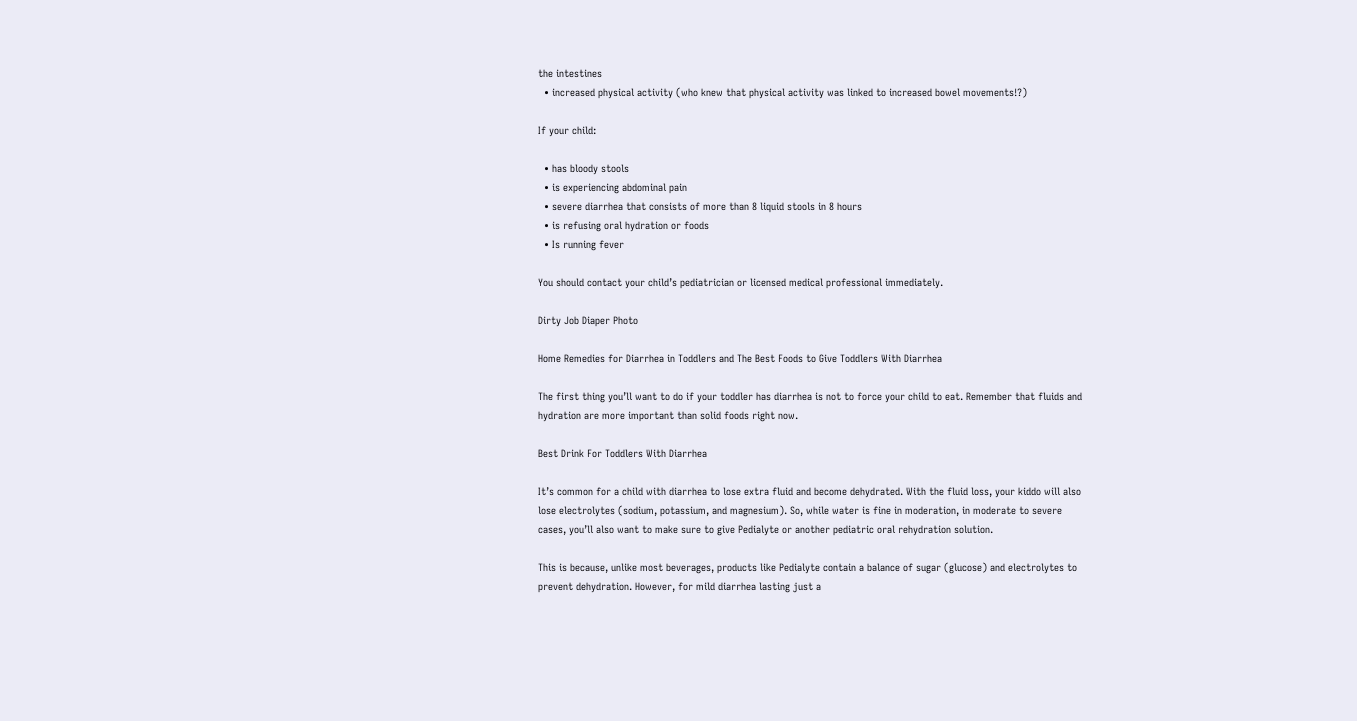the intestines
  • increased physical activity (who knew that physical activity was linked to increased bowel movements!?)

If your child:

  • has bloody stools
  • is experiencing abdominal pain
  • severe diarrhea that consists of more than 8 liquid stools in 8 hours
  • is refusing oral hydration or foods
  • Is running fever

You should contact your child’s pediatrician or licensed medical professional immediately.

Dirty Job Diaper Photo

Home Remedies for Diarrhea in Toddlers and The Best Foods to Give Toddlers With Diarrhea

The first thing you’ll want to do if your toddler has diarrhea is not to force your child to eat. Remember that fluids and hydration are more important than solid foods right now.

Best Drink For Toddlers With Diarrhea

It’s common for a child with diarrhea to lose extra fluid and become dehydrated. With the fluid loss, your kiddo will also lose electrolytes (sodium, potassium, and magnesium). So, while water is fine in moderation, in moderate to severe cases, you’ll also want to make sure to give Pedialyte or another pediatric oral rehydration solution.

This is because, unlike most beverages, products like Pedialyte contain a balance of sugar (glucose) and electrolytes to prevent dehydration. However, for mild diarrhea lasting just a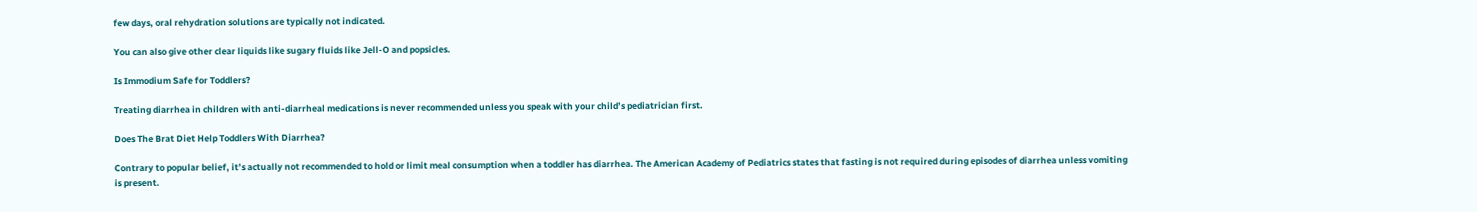few days, oral rehydration solutions are typically not indicated.

You can also give other clear liquids like sugary fluids like Jell-O and popsicles.

Is Immodium Safe for Toddlers?

Treating diarrhea in children with anti-diarrheal medications is never recommended unless you speak with your child’s pediatrician first.

Does The Brat Diet Help Toddlers With Diarrhea?

Contrary to popular belief, it’s actually not recommended to hold or limit meal consumption when a toddler has diarrhea. The American Academy of Pediatrics states that fasting is not required during episodes of diarrhea unless vomiting is present.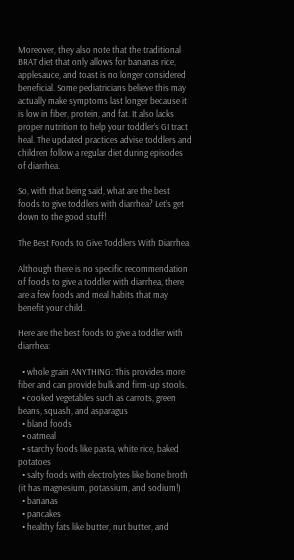Moreover, they also note that the traditional BRAT diet that only allows for bananas rice, applesauce, and toast is no longer considered beneficial. Some pediatricians believe this may actually make symptoms last longer because it is low in fiber, protein, and fat. It also lacks proper nutrition to help your toddler’s GI tract heal. The updated practices advise toddlers and children follow a regular diet during episodes of diarrhea.

So, with that being said, what are the best foods to give toddlers with diarrhea? Let’s get down to the good stuff!

The Best Foods to Give Toddlers With Diarrhea

Although there is no specific recommendation of foods to give a toddler with diarrhea, there are a few foods and meal habits that may benefit your child.

Here are the best foods to give a toddler with diarrhea:

  • whole grain ANYTHING: This provides more fiber and can provide bulk and firm-up stools.
  • cooked vegetables such as carrots, green beans, squash, and asparagus
  • bland foods
  • oatmeal
  • starchy foods like pasta, white rice, baked potatoes
  • salty foods with electrolytes like bone broth (it has magnesium, potassium, and sodium!)
  • bananas
  • pancakes
  • healthy fats like butter, nut butter, and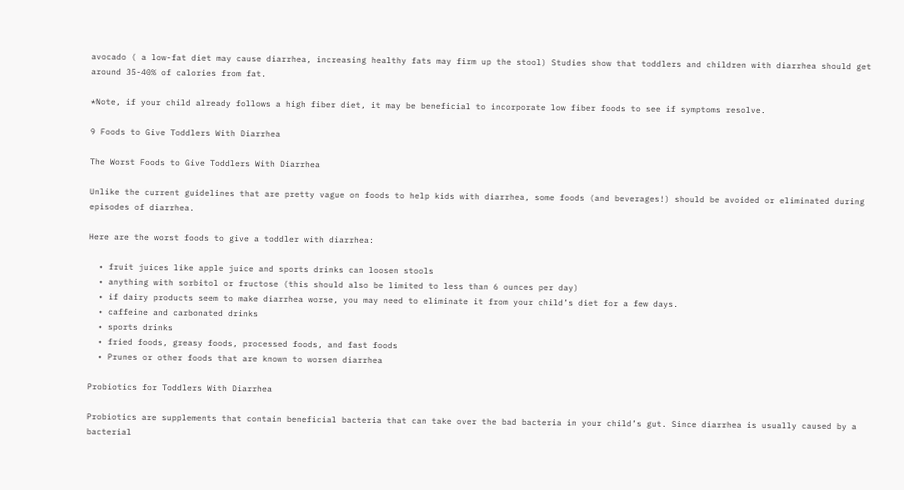avocado ( a low-fat diet may cause diarrhea, increasing healthy fats may firm up the stool) Studies show that toddlers and children with diarrhea should get around 35-40% of calories from fat.

*Note, if your child already follows a high fiber diet, it may be beneficial to incorporate low fiber foods to see if symptoms resolve.

9 Foods to Give Toddlers With Diarrhea

The Worst Foods to Give Toddlers With Diarrhea

Unlike the current guidelines that are pretty vague on foods to help kids with diarrhea, some foods (and beverages!) should be avoided or eliminated during episodes of diarrhea.

Here are the worst foods to give a toddler with diarrhea:

  • fruit juices like apple juice and sports drinks can loosen stools
  • anything with sorbitol or fructose (this should also be limited to less than 6 ounces per day)
  • if dairy products seem to make diarrhea worse, you may need to eliminate it from your child’s diet for a few days.
  • caffeine and carbonated drinks
  • sports drinks
  • fried foods, greasy foods, processed foods, and fast foods
  • Prunes or other foods that are known to worsen diarrhea

Probiotics for Toddlers With Diarrhea

Probiotics are supplements that contain beneficial bacteria that can take over the bad bacteria in your child’s gut. Since diarrhea is usually caused by a bacterial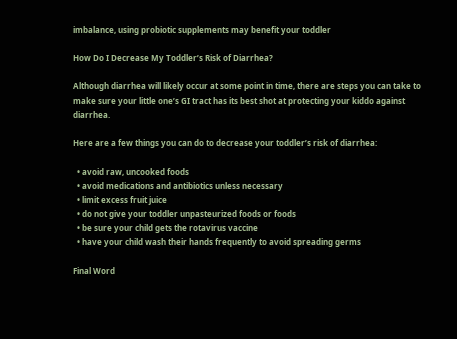imbalance, using probiotic supplements may benefit your toddler

How Do I Decrease My Toddler’s Risk of Diarrhea?

Although diarrhea will likely occur at some point in time, there are steps you can take to make sure your little one’s GI tract has its best shot at protecting your kiddo against diarrhea.

Here are a few things you can do to decrease your toddler’s risk of diarrhea:

  • avoid raw, uncooked foods
  • avoid medications and antibiotics unless necessary
  • limit excess fruit juice
  • do not give your toddler unpasteurized foods or foods
  • be sure your child gets the rotavirus vaccine
  • have your child wash their hands frequently to avoid spreading germs

Final Word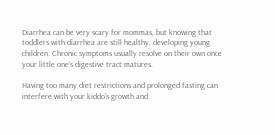Diarrhea can be very scary for mommas, but knowing that toddlers with diarrhea are still healthy, developing young children. Chronic symptoms usually resolve on their own once your little one’s digestive tract matures.

Having too many diet restrictions and prolonged fasting can interfere with your kiddo’s growth and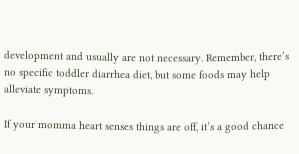development and usually are not necessary. Remember, there’s no specific toddler diarrhea diet, but some foods may help alleviate symptoms.

If your momma heart senses things are off, it’s a good chance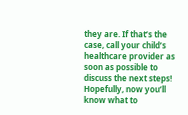they are. If that’s the case, call your child’s healthcare provider as soon as possible to discuss the next steps! Hopefully, now you’ll know what to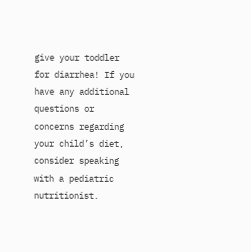give your toddler for diarrhea! If you have any additional questions or concerns regarding your child’s diet, consider speaking with a pediatric nutritionist.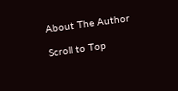About The Author

Scroll to Top